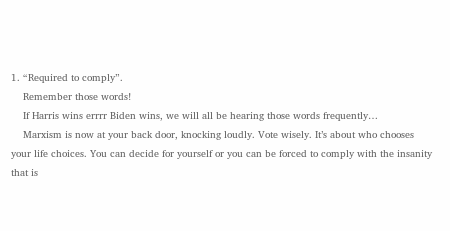1. “Required to comply”.
    Remember those words!
    If Harris wins errrr Biden wins, we will all be hearing those words frequently…
    Marxism is now at your back door, knocking loudly. Vote wisely. It’s about who chooses your life choices. You can decide for yourself or you can be forced to comply with the insanity that is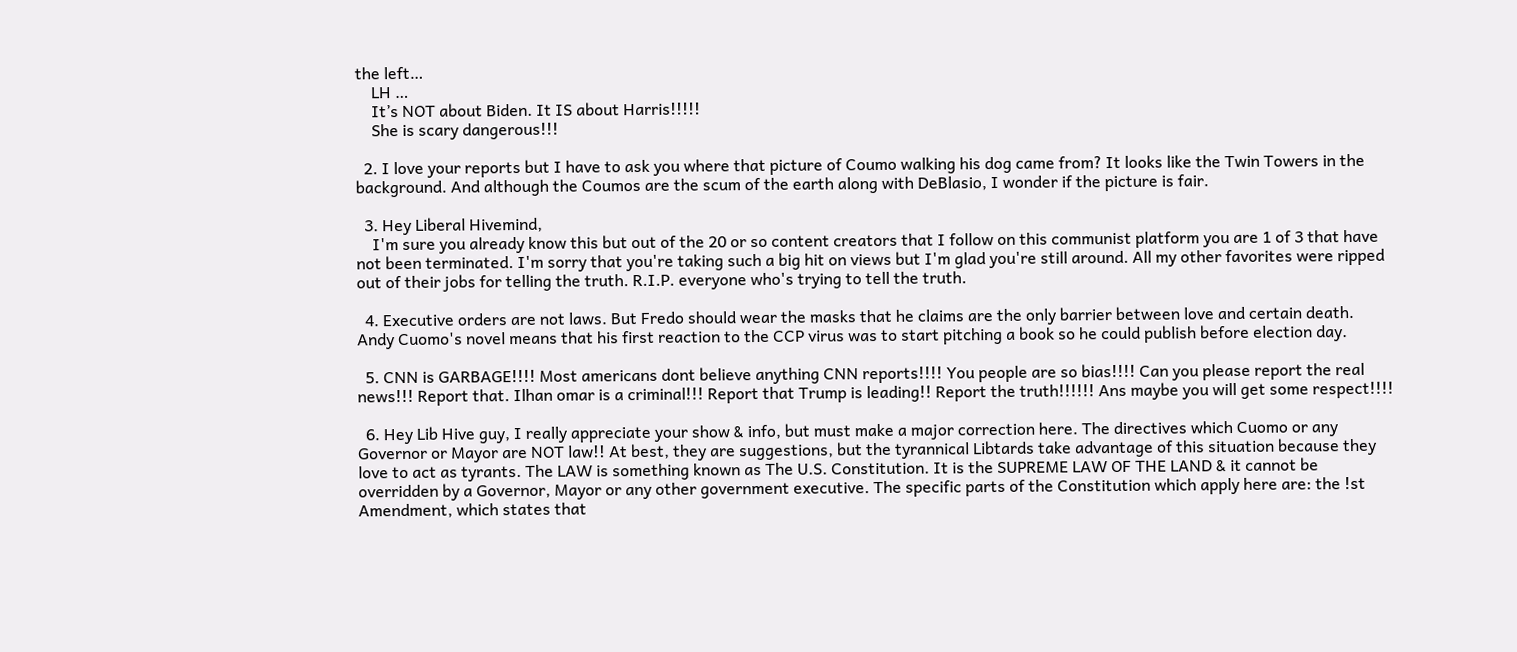the left…
    LH …
    It’s NOT about Biden. It IS about Harris!!!!!
    She is scary dangerous!!!

  2. I love your reports but I have to ask you where that picture of Coumo walking his dog came from? It looks like the Twin Towers in the background. And although the Coumos are the scum of the earth along with DeBlasio, I wonder if the picture is fair.

  3. Hey Liberal Hivemind,
    I'm sure you already know this but out of the 20 or so content creators that I follow on this communist platform you are 1 of 3 that have not been terminated. I'm sorry that you're taking such a big hit on views but I'm glad you're still around. All my other favorites were ripped out of their jobs for telling the truth. R.I.P. everyone who's trying to tell the truth.

  4. Executive orders are not laws. But Fredo should wear the masks that he claims are the only barrier between love and certain death. Andy Cuomo's novel means that his first reaction to the CCP virus was to start pitching a book so he could publish before election day.

  5. CNN is GARBAGE!!!! Most americans dont believe anything CNN reports!!!! You people are so bias!!!! Can you please report the real news!!! Report that. Ilhan omar is a criminal!!! Report that Trump is leading!! Report the truth!!!!!! Ans maybe you will get some respect!!!!

  6. Hey Lib Hive guy, I really appreciate your show & info, but must make a major correction here. The directives which Cuomo or any Governor or Mayor are NOT law!! At best, they are suggestions, but the tyrannical Libtards take advantage of this situation because they love to act as tyrants. The LAW is something known as The U.S. Constitution. It is the SUPREME LAW OF THE LAND & it cannot be overridden by a Governor, Mayor or any other government executive. The specific parts of the Constitution which apply here are: the !st Amendment, which states that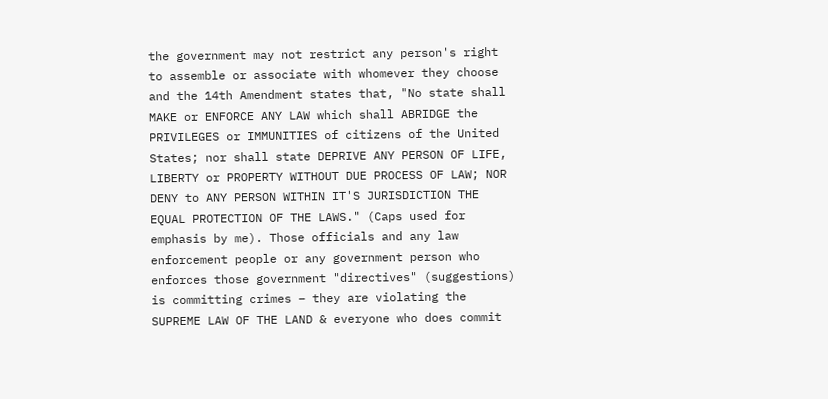the government may not restrict any person's right to assemble or associate with whomever they choose and the 14th Amendment states that, "No state shall MAKE or ENFORCE ANY LAW which shall ABRIDGE the PRIVILEGES or IMMUNITIES of citizens of the United States; nor shall state DEPRIVE ANY PERSON OF LIFE, LIBERTY or PROPERTY WITHOUT DUE PROCESS OF LAW; NOR DENY to ANY PERSON WITHIN IT'S JURISDICTION THE EQUAL PROTECTION OF THE LAWS." (Caps used for emphasis by me). Those officials and any law enforcement people or any government person who enforces those government "directives" (suggestions) is committing crimes – they are violating the SUPREME LAW OF THE LAND & everyone who does commit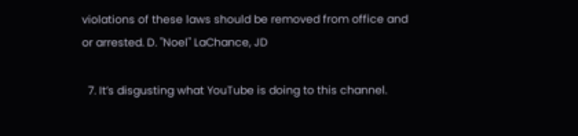violations of these laws should be removed from office and or arrested. D. "Noel" LaChance, JD

  7. It’s disgusting what YouTube is doing to this channel.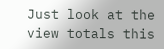Just look at the view totals this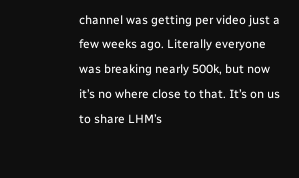channel was getting per video just a few weeks ago. Literally everyone was breaking nearly 500k, but now it’s no where close to that. It’s on us to share LHM’s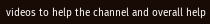videos to help the channel and overall help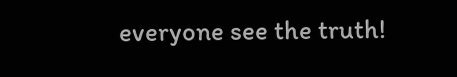everyone see the truth!